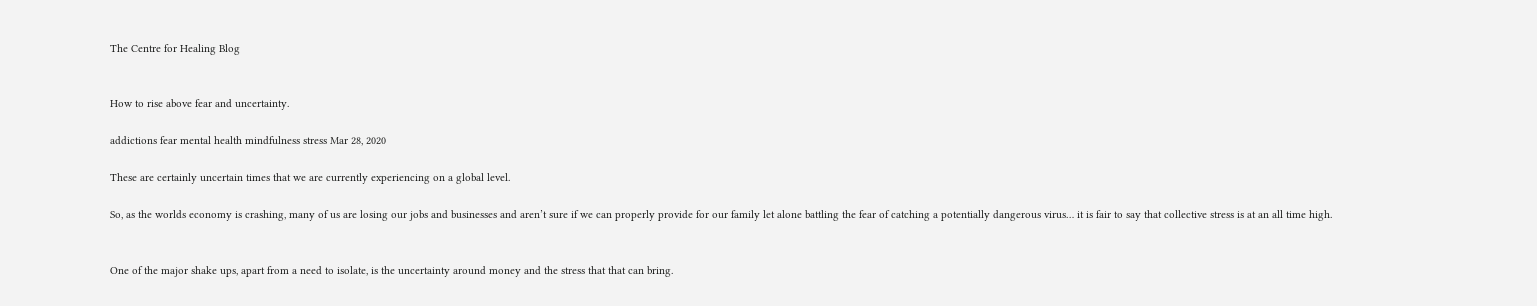The Centre for Healing Blog


How to rise above fear and uncertainty.

addictions fear mental health mindfulness stress Mar 28, 2020

These are certainly uncertain times that we are currently experiencing on a global level.

So, as the worlds economy is crashing, many of us are losing our jobs and businesses and aren’t sure if we can properly provide for our family let alone battling the fear of catching a potentially dangerous virus… it is fair to say that collective stress is at an all time high.


One of the major shake ups, apart from a need to isolate, is the uncertainty around money and the stress that that can bring.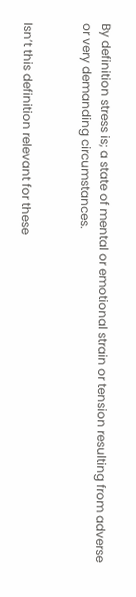By definition stress is; a state of mental or emotional strain or tension resulting from adverse or very demanding circumstances.


Isn’t this definition relevant for these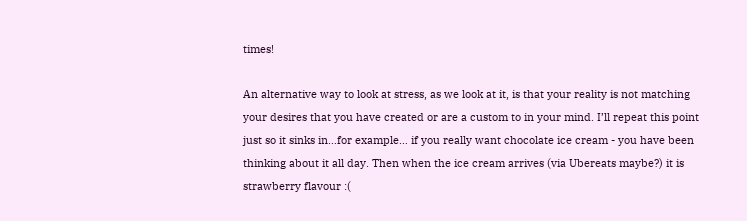times!

An alternative way to look at stress, as we look at it, is that your reality is not matching your desires that you have created or are a custom to in your mind. I’ll repeat this point just so it sinks in…for example… if you really want chocolate ice cream - you have been thinking about it all day. Then when the ice cream arrives (via Ubereats maybe?) it is strawberry flavour :(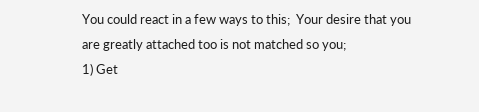You could react in a few ways to this;  Your desire that you are greatly attached too is not matched so you;
1) Get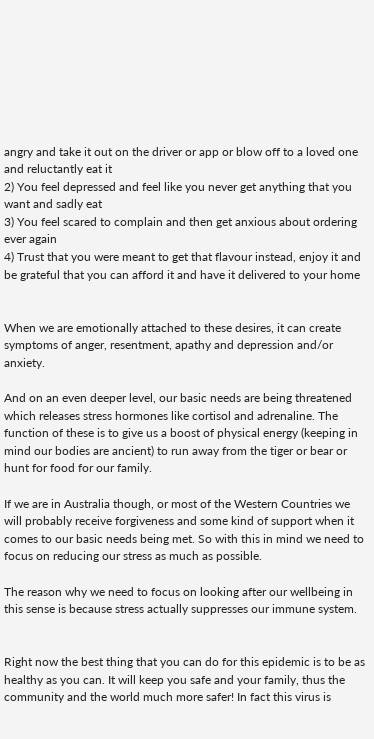angry and take it out on the driver or app or blow off to a loved one and reluctantly eat it
2) You feel depressed and feel like you never get anything that you want and sadly eat
3) You feel scared to complain and then get anxious about ordering ever again
4) Trust that you were meant to get that flavour instead, enjoy it and be grateful that you can afford it and have it delivered to your home


When we are emotionally attached to these desires, it can create symptoms of anger, resentment, apathy and depression and/or anxiety.

And on an even deeper level, our basic needs are being threatened which releases stress hormones like cortisol and adrenaline. The function of these is to give us a boost of physical energy (keeping in mind our bodies are ancient) to run away from the tiger or bear or hunt for food for our family.

If we are in Australia though, or most of the Western Countries we will probably receive forgiveness and some kind of support when it comes to our basic needs being met. So with this in mind we need to focus on reducing our stress as much as possible.

The reason why we need to focus on looking after our wellbeing in this sense is because stress actually suppresses our immune system.


Right now the best thing that you can do for this epidemic is to be as healthy as you can. It will keep you safe and your family, thus the community and the world much more safer! In fact this virus is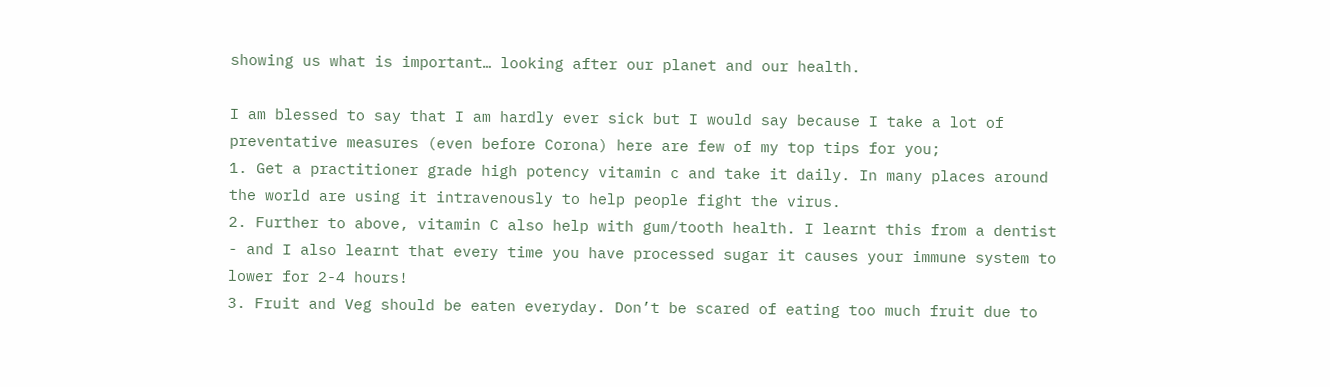showing us what is important… looking after our planet and our health.

I am blessed to say that I am hardly ever sick but I would say because I take a lot of preventative measures (even before Corona) here are few of my top tips for you;
1. Get a practitioner grade high potency vitamin c and take it daily. In many places around the world are using it intravenously to help people fight the virus.
2. Further to above, vitamin C also help with gum/tooth health. I learnt this from a dentist - and I also learnt that every time you have processed sugar it causes your immune system to lower for 2-4 hours!
3. Fruit and Veg should be eaten everyday. Don’t be scared of eating too much fruit due to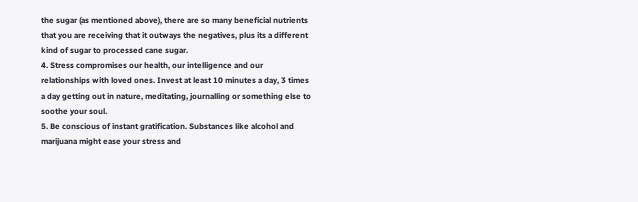the sugar (as mentioned above), there are so many beneficial nutrients that you are receiving that it outways the negatives, plus its a different kind of sugar to processed cane sugar.
4. Stress compromises our health, our intelligence and our relationships with loved ones. Invest at least 10 minutes a day, 3 times a day getting out in nature, meditating, journalling or something else to soothe your soul.
5. Be conscious of instant gratification. Substances like alcohol and marijuana might ease your stress and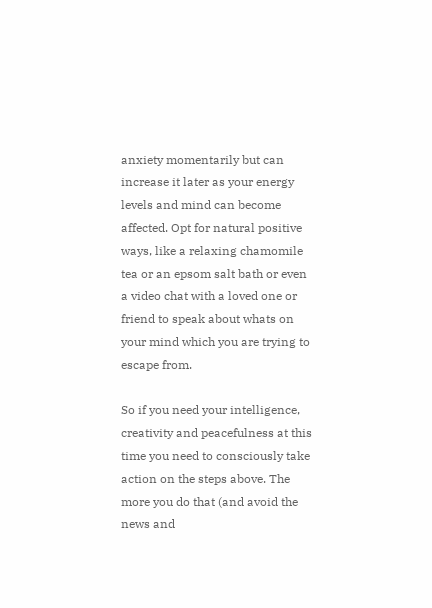anxiety momentarily but can increase it later as your energy levels and mind can become affected. Opt for natural positive ways, like a relaxing chamomile tea or an epsom salt bath or even a video chat with a loved one or friend to speak about whats on your mind which you are trying to escape from.

So if you need your intelligence, creativity and peacefulness at this time you need to consciously take action on the steps above. The more you do that (and avoid the news and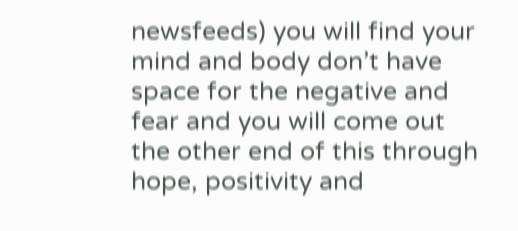newsfeeds) you will find your mind and body don’t have space for the negative and fear and you will come out the other end of this through hope, positivity and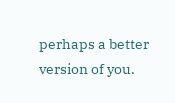perhaps a better version of you.